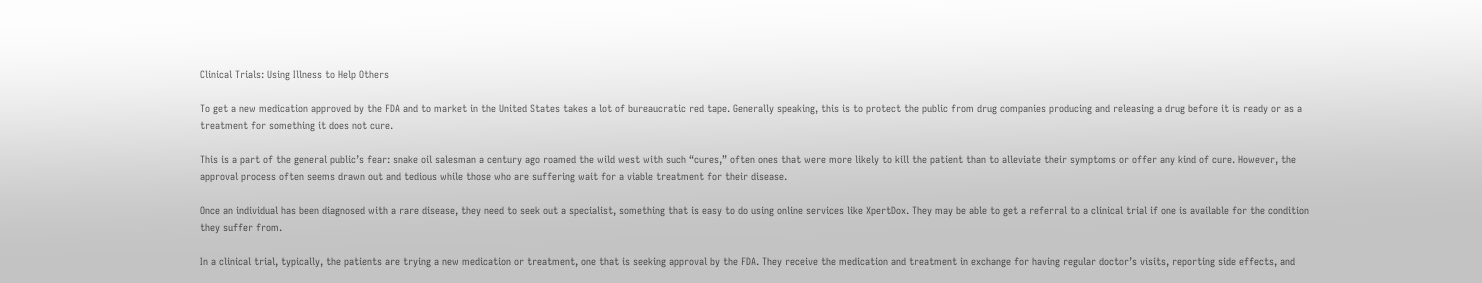Clinical Trials: Using Illness to Help Others

To get a new medication approved by the FDA and to market in the United States takes a lot of bureaucratic red tape. Generally speaking, this is to protect the public from drug companies producing and releasing a drug before it is ready or as a treatment for something it does not cure.

This is a part of the general public’s fear: snake oil salesman a century ago roamed the wild west with such “cures,” often ones that were more likely to kill the patient than to alleviate their symptoms or offer any kind of cure. However, the approval process often seems drawn out and tedious while those who are suffering wait for a viable treatment for their disease.

Once an individual has been diagnosed with a rare disease, they need to seek out a specialist, something that is easy to do using online services like XpertDox. They may be able to get a referral to a clinical trial if one is available for the condition they suffer from.

In a clinical trial, typically, the patients are trying a new medication or treatment, one that is seeking approval by the FDA. They receive the medication and treatment in exchange for having regular doctor’s visits, reporting side effects, and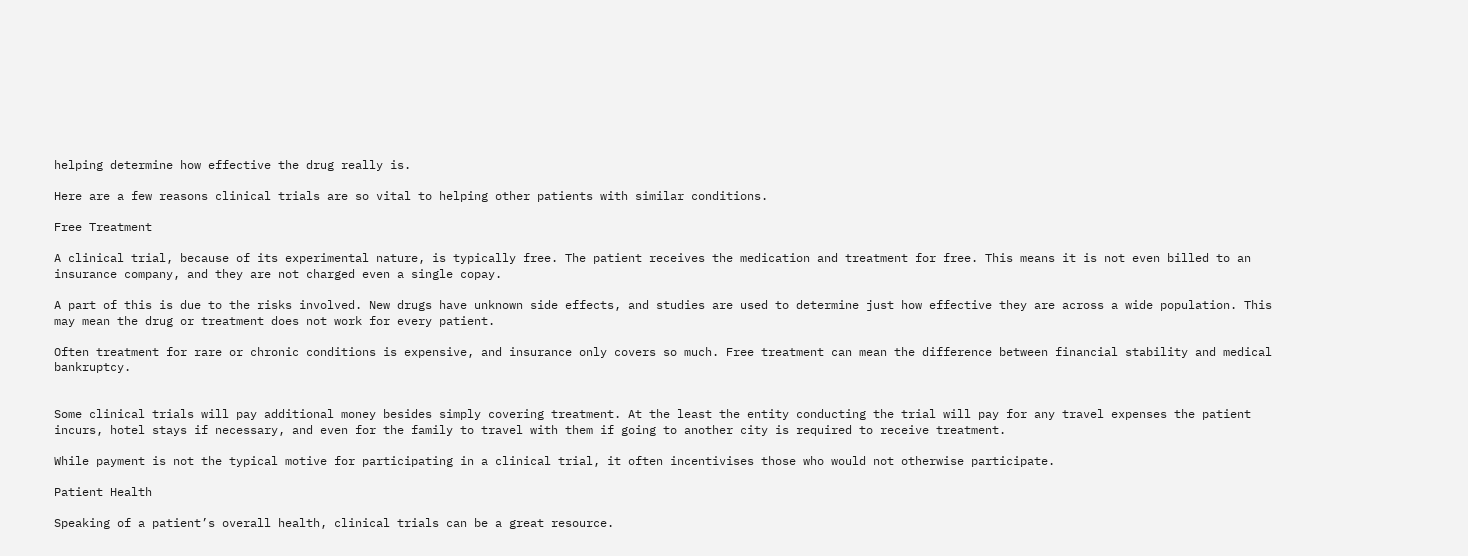helping determine how effective the drug really is.

Here are a few reasons clinical trials are so vital to helping other patients with similar conditions.

Free Treatment

A clinical trial, because of its experimental nature, is typically free. The patient receives the medication and treatment for free. This means it is not even billed to an insurance company, and they are not charged even a single copay.

A part of this is due to the risks involved. New drugs have unknown side effects, and studies are used to determine just how effective they are across a wide population. This may mean the drug or treatment does not work for every patient.

Often treatment for rare or chronic conditions is expensive, and insurance only covers so much. Free treatment can mean the difference between financial stability and medical bankruptcy.


Some clinical trials will pay additional money besides simply covering treatment. At the least the entity conducting the trial will pay for any travel expenses the patient incurs, hotel stays if necessary, and even for the family to travel with them if going to another city is required to receive treatment.

While payment is not the typical motive for participating in a clinical trial, it often incentivises those who would not otherwise participate.

Patient Health

Speaking of a patient’s overall health, clinical trials can be a great resource.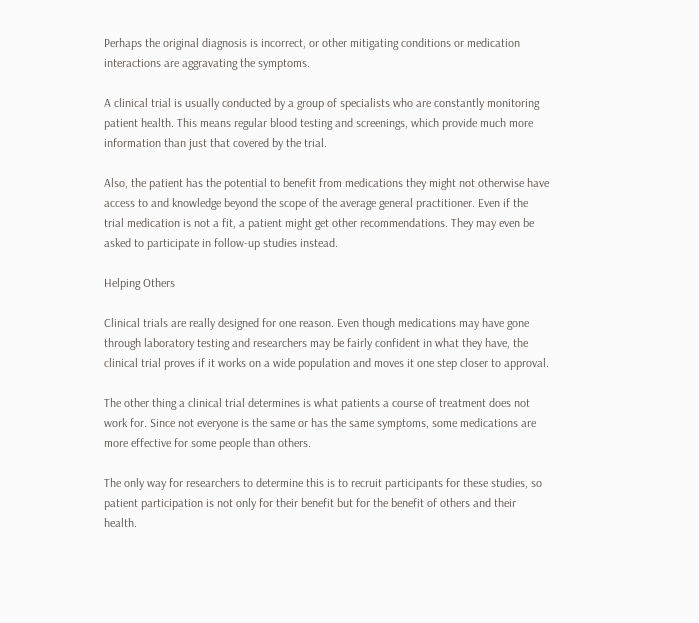Perhaps the original diagnosis is incorrect, or other mitigating conditions or medication interactions are aggravating the symptoms.

A clinical trial is usually conducted by a group of specialists who are constantly monitoring patient health. This means regular blood testing and screenings, which provide much more information than just that covered by the trial.

Also, the patient has the potential to benefit from medications they might not otherwise have access to and knowledge beyond the scope of the average general practitioner. Even if the trial medication is not a fit, a patient might get other recommendations. They may even be asked to participate in follow-up studies instead.

Helping Others

Clinical trials are really designed for one reason. Even though medications may have gone through laboratory testing and researchers may be fairly confident in what they have, the clinical trial proves if it works on a wide population and moves it one step closer to approval.

The other thing a clinical trial determines is what patients a course of treatment does not work for. Since not everyone is the same or has the same symptoms, some medications are more effective for some people than others.

The only way for researchers to determine this is to recruit participants for these studies, so patient participation is not only for their benefit but for the benefit of others and their health.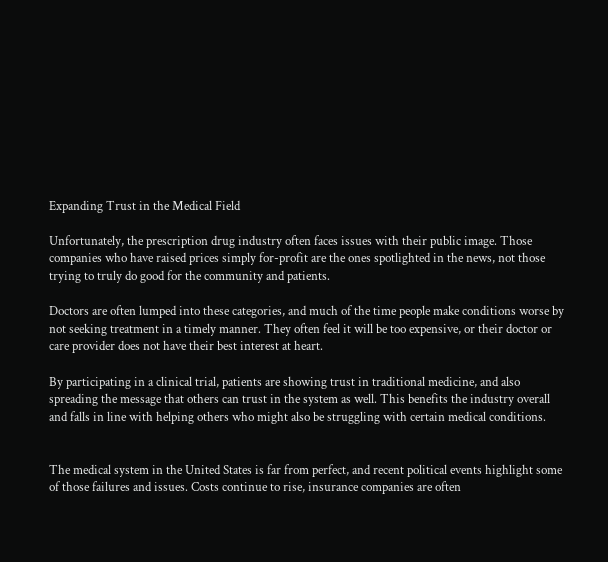Expanding Trust in the Medical Field

Unfortunately, the prescription drug industry often faces issues with their public image. Those companies who have raised prices simply for-profit are the ones spotlighted in the news, not those trying to truly do good for the community and patients.

Doctors are often lumped into these categories, and much of the time people make conditions worse by not seeking treatment in a timely manner. They often feel it will be too expensive, or their doctor or care provider does not have their best interest at heart.

By participating in a clinical trial, patients are showing trust in traditional medicine, and also spreading the message that others can trust in the system as well. This benefits the industry overall and falls in line with helping others who might also be struggling with certain medical conditions.


The medical system in the United States is far from perfect, and recent political events highlight some of those failures and issues. Costs continue to rise, insurance companies are often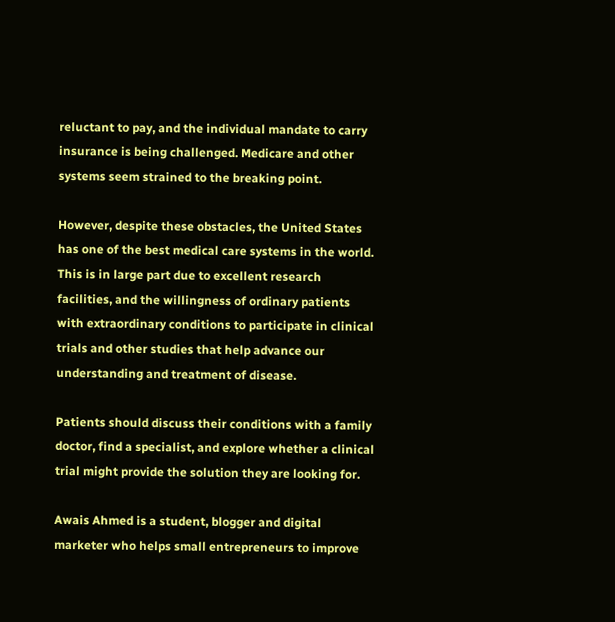reluctant to pay, and the individual mandate to carry insurance is being challenged. Medicare and other systems seem strained to the breaking point.

However, despite these obstacles, the United States has one of the best medical care systems in the world. This is in large part due to excellent research facilities, and the willingness of ordinary patients with extraordinary conditions to participate in clinical trials and other studies that help advance our understanding and treatment of disease.

Patients should discuss their conditions with a family doctor, find a specialist, and explore whether a clinical trial might provide the solution they are looking for.

Awais Ahmed is a student, blogger and digital marketer who helps small entrepreneurs to improve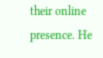their online presence. He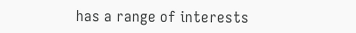has a range of interests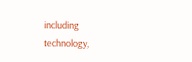including technology,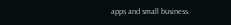apps and small business.